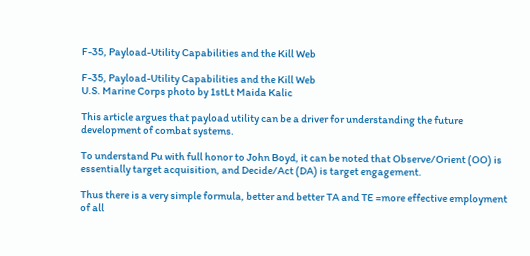F-35, Payload-Utility Capabilities and the Kill Web

F-35, Payload-Utility Capabilities and the Kill Web
U.S. Marine Corps photo by 1stLt Maida Kalic

This article argues that payload utility can be a driver for understanding the future development of combat systems.

To understand Pu with full honor to John Boyd, it can be noted that Observe/Orient (OO) is essentially target acquisition, and Decide/Act (DA) is target engagement.

Thus there is a very simple formula, better and better TA and TE =more effective employment of all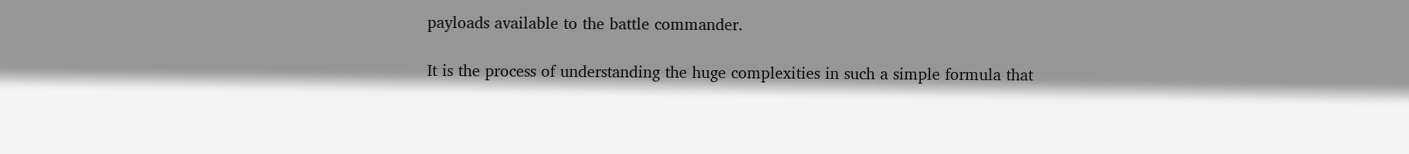payloads available to the battle commander.

It is the process of understanding the huge complexities in such a simple formula that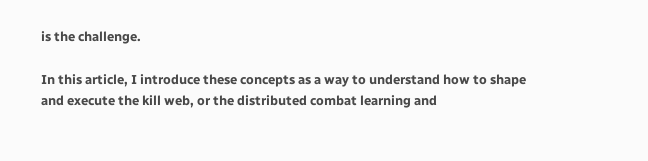is the challenge.

In this article, I introduce these concepts as a way to understand how to shape and execute the kill web, or the distributed combat learning and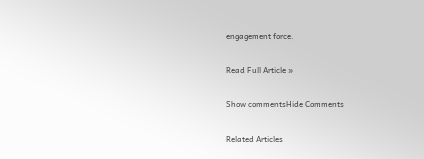engagement force.

Read Full Article »

Show commentsHide Comments

Related Articles